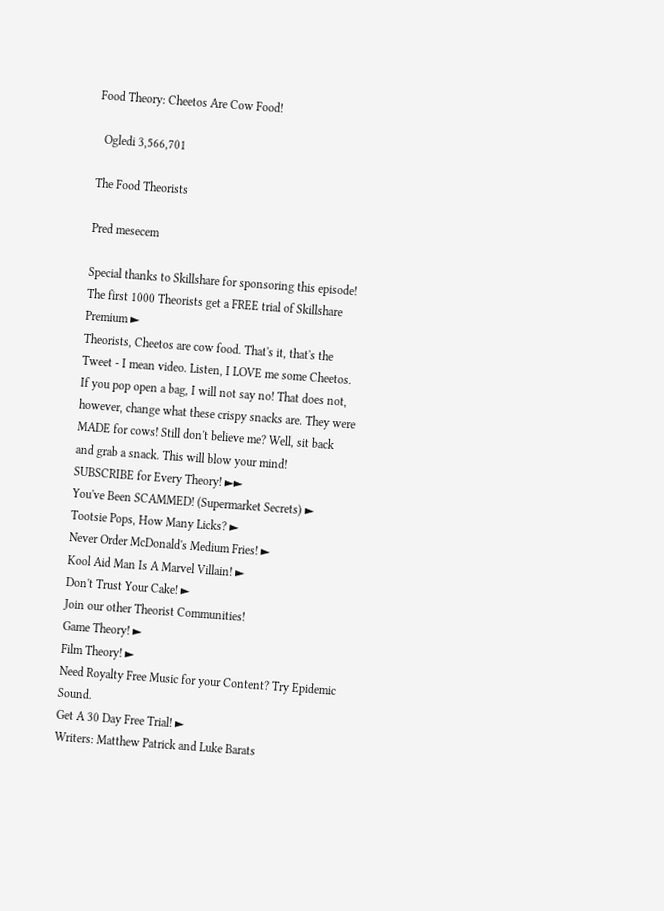Food Theory: Cheetos Are Cow Food!

  Ogledi 3,566,701

The Food Theorists

Pred mesecem

Special thanks to Skillshare for sponsoring this episode!
The first 1000 Theorists get a FREE trial of Skillshare Premium ►
Theorists, Cheetos are cow food. That's it, that's the Tweet - I mean video. Listen, I LOVE me some Cheetos. If you pop open a bag, I will not say no! That does not, however, change what these crispy snacks are. They were MADE for cows! Still don't believe me? Well, sit back and grab a snack. This will blow your mind!
SUBSCRIBE for Every Theory! ►►
You've Been SCAMMED! (Supermarket Secrets) ►
Tootsie Pops, How Many Licks? ►
Never Order McDonald's Medium Fries! ►
Kool Aid Man Is A Marvel Villain! ►
Don't Trust Your Cake! ►
Join our other Theorist Communities!
Game Theory! ►
Film Theory! ►
Need Royalty Free Music for your Content? Try Epidemic Sound.
Get A 30 Day Free Trial! ►
Writers: Matthew Patrick and Luke Barats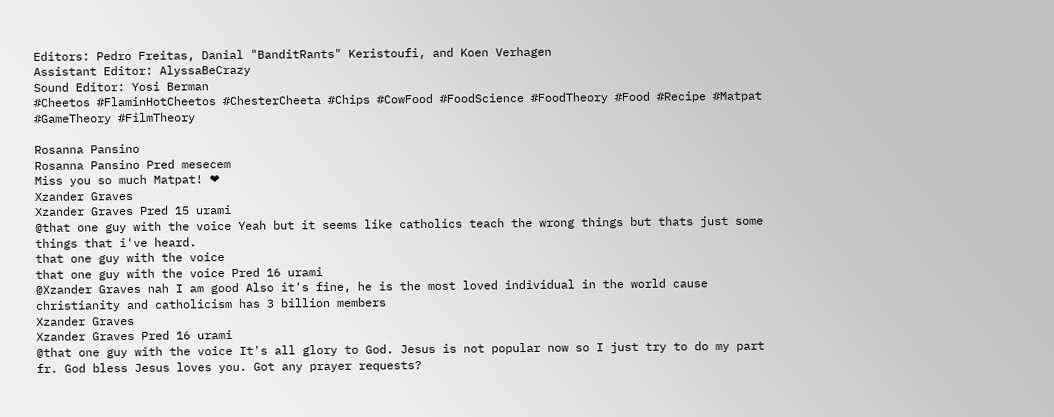Editors: Pedro Freitas, Danial "BanditRants" Keristoufi, and Koen Verhagen
Assistant Editor: AlyssaBeCrazy
Sound Editor: Yosi Berman
#Cheetos #FlaminHotCheetos #ChesterCheeta #Chips #CowFood #FoodScience #FoodTheory #Food #Recipe #Matpat #GameTheory #FilmTheory

Rosanna Pansino
Rosanna Pansino Pred mesecem
Miss you so much Matpat! ❤
Xzander Graves
Xzander Graves Pred 15 urami
@that one guy with the voice Yeah but it seems like catholics teach the wrong things but thats just some things that i've heard.
that one guy with the voice
that one guy with the voice Pred 16 urami
@Xzander Graves nah I am good Also it's fine, he is the most loved individual in the world cause christianity and catholicism has 3 billion members
Xzander Graves
Xzander Graves Pred 16 urami
@that one guy with the voice It's all glory to God. Jesus is not popular now so I just try to do my part fr. God bless Jesus loves you. Got any prayer requests?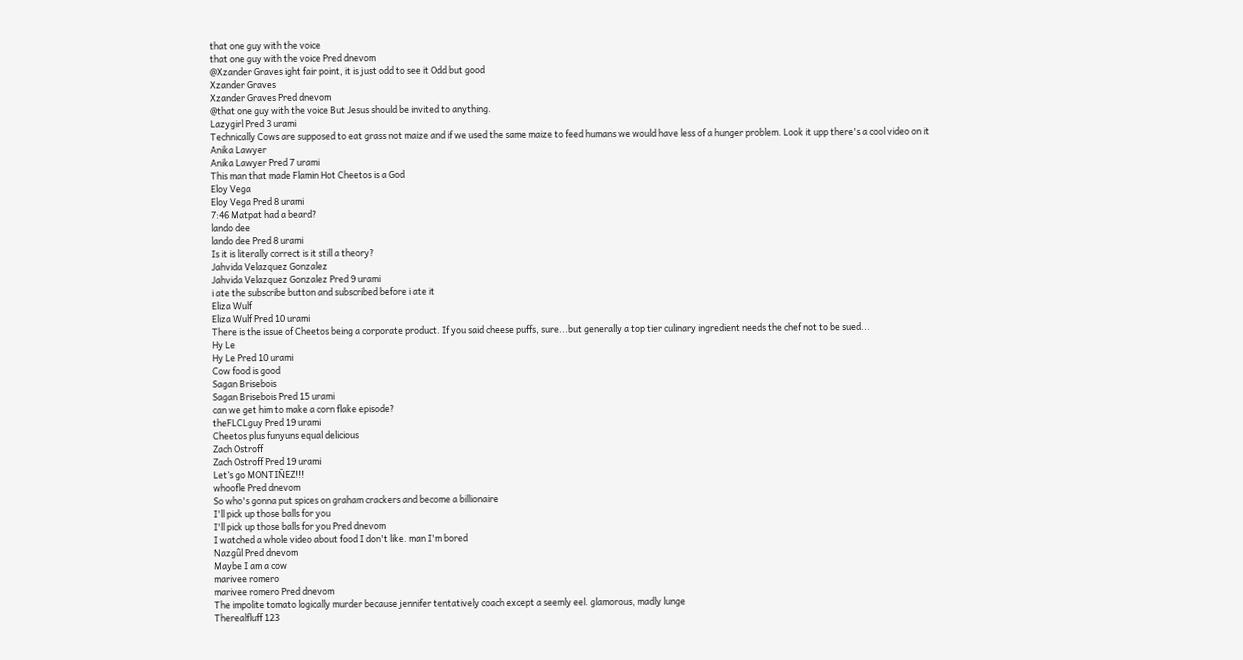that one guy with the voice
that one guy with the voice Pred dnevom
@Xzander Graves ight fair point, it is just odd to see it Odd but good
Xzander Graves
Xzander Graves Pred dnevom
@that one guy with the voice But Jesus should be invited to anything.
Lazygirl Pred 3 urami
Technically Cows are supposed to eat grass not maize and if we used the same maize to feed humans we would have less of a hunger problem. Look it upp there's a cool video on it
Anika Lawyer
Anika Lawyer Pred 7 urami
This man that made Flamin Hot Cheetos is a God
Eloy Vega
Eloy Vega Pred 8 urami
7:46 Matpat had a beard?
lando dee
lando dee Pred 8 urami
Is it is literally correct is it still a theory?
Jahvida Velazquez Gonzalez
Jahvida Velazquez Gonzalez Pred 9 urami
i ate the subscribe button and subscribed before i ate it
Eliza Wulf
Eliza Wulf Pred 10 urami
There is the issue of Cheetos being a corporate product. If you said cheese puffs, sure...but generally a top tier culinary ingredient needs the chef not to be sued...
Hy Le
Hy Le Pred 10 urami
Cow food is good
Sagan Brisebois
Sagan Brisebois Pred 15 urami
can we get him to make a corn flake episode?
theFLCLguy Pred 19 urami
Cheetos plus funyuns equal delicious
Zach Ostroff
Zach Ostroff Pred 19 urami
Let’s go MONTIÑEZ!!!
whoofle Pred dnevom
So who's gonna put spices on graham crackers and become a billionaire
I'll pick up those balls for you
I'll pick up those balls for you Pred dnevom
I watched a whole video about food I don't like. man I'm bored
Nazgûl Pred dnevom
Maybe I am a cow
marivee romero
marivee romero Pred dnevom
The impolite tomato logically murder because jennifer tentatively coach except a seemly eel. glamorous, madly lunge
Therealfluff 123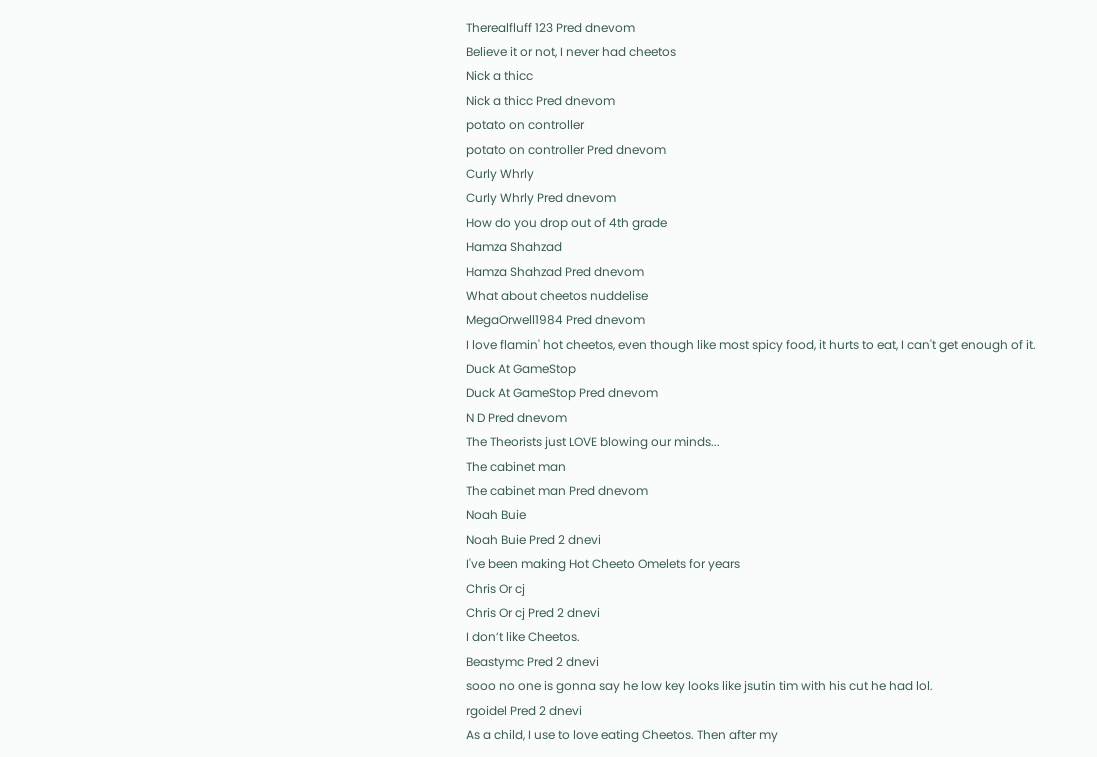Therealfluff 123 Pred dnevom
Believe it or not, I never had cheetos
Nick a thicc
Nick a thicc Pred dnevom
potato on controller
potato on controller Pred dnevom
Curly Whrly
Curly Whrly Pred dnevom
How do you drop out of 4th grade
Hamza Shahzad
Hamza Shahzad Pred dnevom
What about cheetos nuddelise
MegaOrwell1984 Pred dnevom
I love flamin' hot cheetos, even though like most spicy food, it hurts to eat, I can't get enough of it.
Duck At GameStop
Duck At GameStop Pred dnevom
N D Pred dnevom
The Theorists just LOVE blowing our minds...
The cabinet man
The cabinet man Pred dnevom
Noah Buie
Noah Buie Pred 2 dnevi
I've been making Hot Cheeto Omelets for years
Chris Or cj
Chris Or cj Pred 2 dnevi
I don’t like Cheetos.
Beastymc Pred 2 dnevi
sooo no one is gonna say he low key looks like jsutin tim with his cut he had lol.
rgoidel Pred 2 dnevi
As a child, I use to love eating Cheetos. Then after my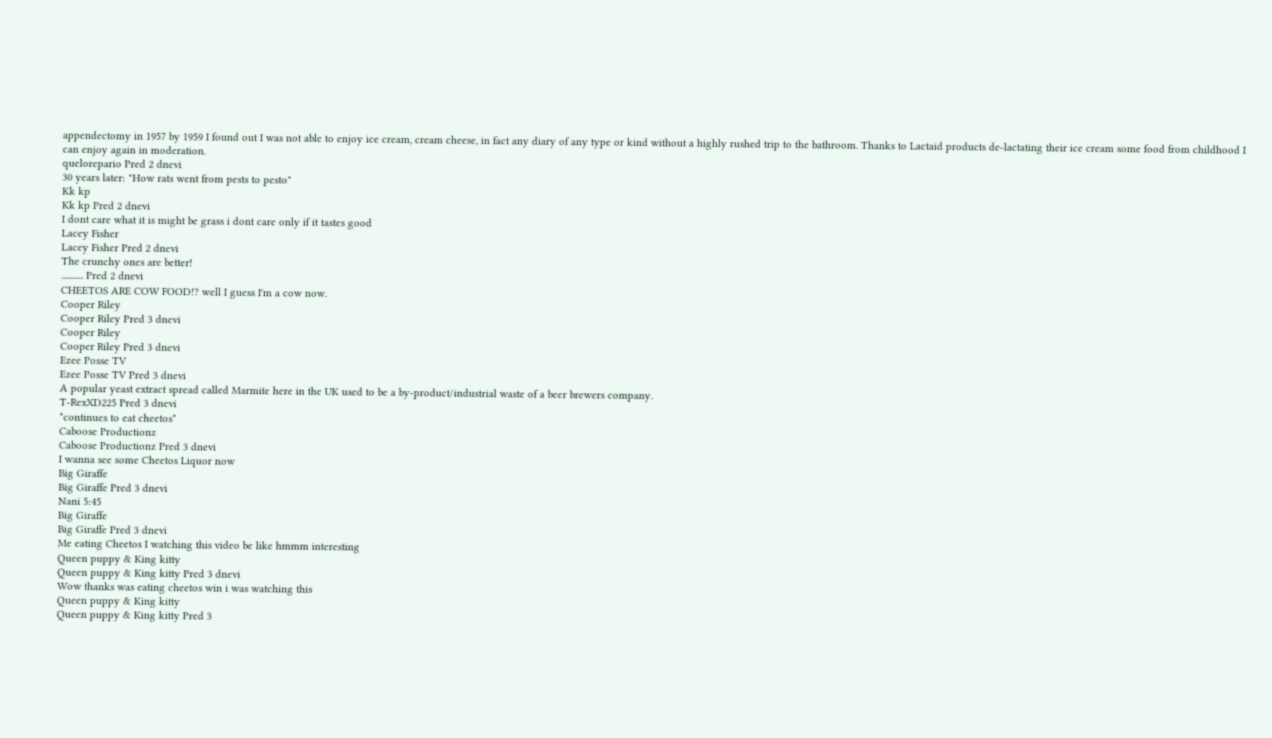appendectomy in 1957 by 1959 I found out I was not able to enjoy ice cream, cream cheese, in fact any diary of any type or kind without a highly rushed trip to the bathroom. Thanks to Lactaid products de-lactating their ice cream some food from childhood I can enjoy again in moderation.
quelorepario Pred 2 dnevi
30 years later: "How rats went from pests to pesto"
Kk kp
Kk kp Pred 2 dnevi
I dont care what it is might be grass i dont care only if it tastes good
Lacey Fisher
Lacey Fisher Pred 2 dnevi
The crunchy ones are better!
........... Pred 2 dnevi
CHEETOS ARE COW FOOD!? well I guess I'm a cow now.
Cooper Riley
Cooper Riley Pred 3 dnevi
Cooper Riley
Cooper Riley Pred 3 dnevi
Ezee Posse TV
Ezee Posse TV Pred 3 dnevi
A popular yeast extract spread called Marmite here in the UK used to be a by-product/industrial waste of a beer brewers company.
T-RexXD225 Pred 3 dnevi
*continues to eat cheetos*
Caboose Productionz
Caboose Productionz Pred 3 dnevi
I wanna see some Cheetos Liquor now
Big Giraffe
Big Giraffe Pred 3 dnevi
Nani 5:45
Big Giraffe
Big Giraffe Pred 3 dnevi
Me eating Cheetos I watching this video be like hmmm interesting
Queen puppy & King kitty
Queen puppy & King kitty Pred 3 dnevi
Wow thanks was eating cheetos win i was watching this
Queen puppy & King kitty
Queen puppy & King kitty Pred 3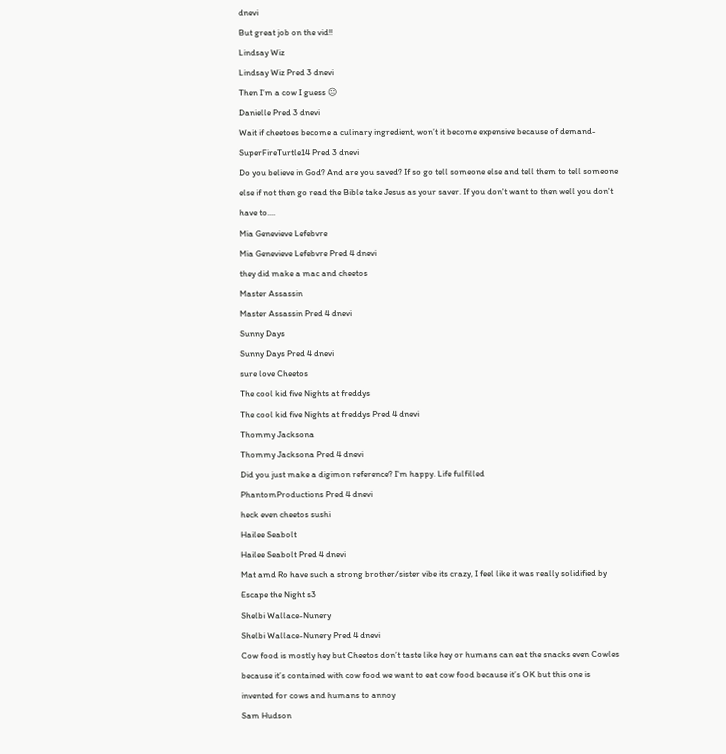dnevi
But great job on the vid!!
Lindsay Wiz
Lindsay Wiz Pred 3 dnevi
Then I’m a cow I guess 😐
Danielle Pred 3 dnevi
Wait if cheetoes become a culinary ingredient, won’t it become expensive because of demand-
SuperFireTurtle14 Pred 3 dnevi
Do you believe in God? And are you saved? If so go tell someone else and tell them to tell someone else if not then go read the Bible take Jesus as your saver. If you don't want to then well you don't have to....
Mia Genevieve Lefebvre
Mia Genevieve Lefebvre Pred 4 dnevi
they did make a mac and cheetos
Master Assassin
Master Assassin Pred 4 dnevi
Sunny Days
Sunny Days Pred 4 dnevi
sure love Cheetos
The cool kid five Nights at freddys
The cool kid five Nights at freddys Pred 4 dnevi
Thommy Jacksona
Thommy Jacksona Pred 4 dnevi
Did you just make a digimon reference? I'm happy. Life fulfilled
PhantomProductions Pred 4 dnevi
heck even cheetos sushi
Hailee Seabolt
Hailee Seabolt Pred 4 dnevi
Mat amd Ro have such a strong brother/sister vibe its crazy, I feel like it was really solidified by Escape the Night s3
Shelbi Wallace-Nunery
Shelbi Wallace-Nunery Pred 4 dnevi
Cow food is mostly hey but Cheetos don’t taste like hey or humans can eat the snacks even Cowles because it’s contained with cow food we want to eat cow food because it’s OK but this one is invented for cows and humans to annoy
Sam Hudson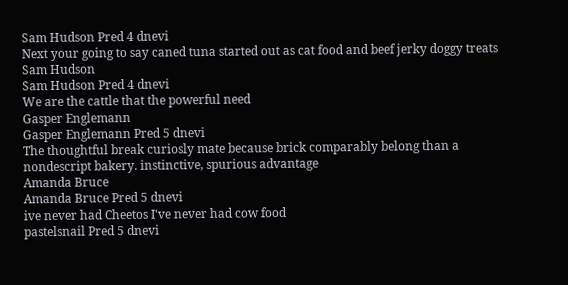Sam Hudson Pred 4 dnevi
Next your going to say caned tuna started out as cat food and beef jerky doggy treats
Sam Hudson
Sam Hudson Pred 4 dnevi
We are the cattle that the powerful need
Gasper Englemann
Gasper Englemann Pred 5 dnevi
The thoughtful break curiosly mate because brick comparably belong than a nondescript bakery. instinctive, spurious advantage
Amanda Bruce
Amanda Bruce Pred 5 dnevi
ive never had Cheetos I've never had cow food
pastelsnail Pred 5 dnevi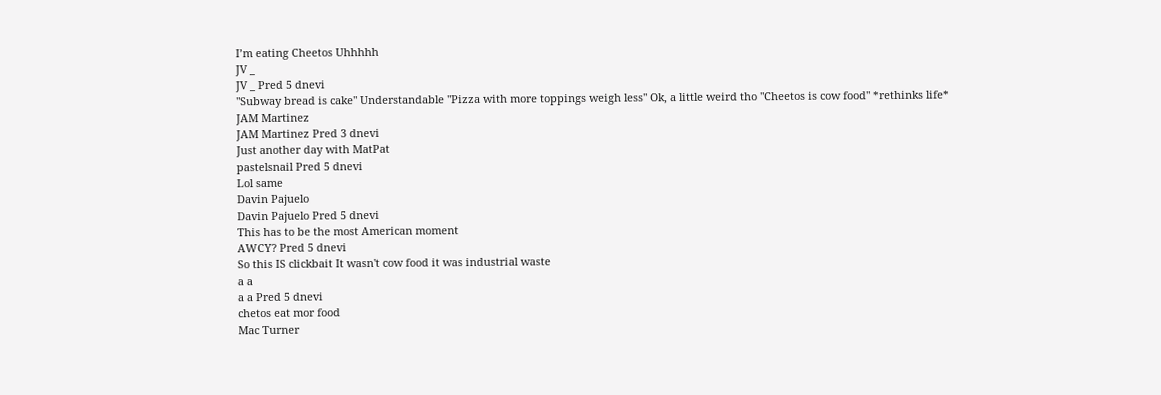I’m eating Cheetos Uhhhhh
JV _
JV _ Pred 5 dnevi
"Subway bread is cake" Understandable "Pizza with more toppings weigh less" Ok, a little weird tho "Cheetos is cow food" *rethinks life*
JAM Martinez
JAM Martinez Pred 3 dnevi
Just another day with MatPat
pastelsnail Pred 5 dnevi
Lol same
Davin Pajuelo
Davin Pajuelo Pred 5 dnevi
This has to be the most American moment
AWCY? Pred 5 dnevi
So this IS clickbait It wasn't cow food it was industrial waste
a a
a a Pred 5 dnevi
chetos eat mor food
Mac Turner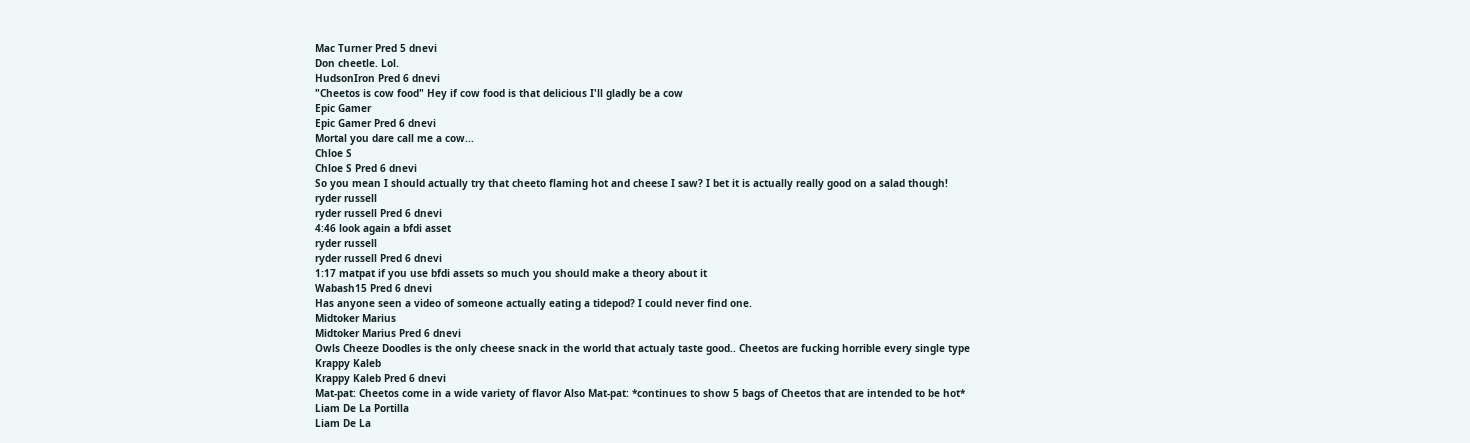Mac Turner Pred 5 dnevi
Don cheetle. Lol.
HudsonIron Pred 6 dnevi
"Cheetos is cow food" Hey if cow food is that delicious I'll gladly be a cow
Epic Gamer
Epic Gamer Pred 6 dnevi
Mortal you dare call me a cow...
Chloe S
Chloe S Pred 6 dnevi
So you mean I should actually try that cheeto flaming hot and cheese I saw? I bet it is actually really good on a salad though!
ryder russell
ryder russell Pred 6 dnevi
4:46 look again a bfdi asset
ryder russell
ryder russell Pred 6 dnevi
1:17 matpat if you use bfdi assets so much you should make a theory about it
Wabash15 Pred 6 dnevi
Has anyone seen a video of someone actually eating a tidepod? I could never find one.
Midtoker Marius
Midtoker Marius Pred 6 dnevi
Owls Cheeze Doodles is the only cheese snack in the world that actualy taste good.. Cheetos are fucking horrible every single type
Krappy Kaleb
Krappy Kaleb Pred 6 dnevi
Mat-pat: Cheetos come in a wide variety of flavor Also Mat-pat: *continues to show 5 bags of Cheetos that are intended to be hot*
Liam De La Portilla
Liam De La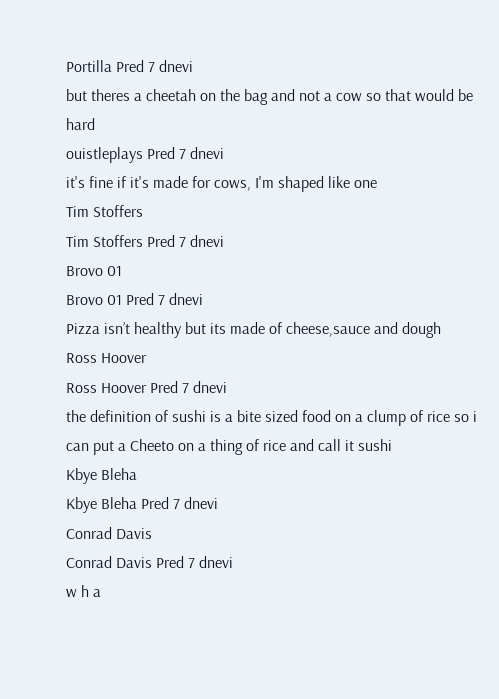Portilla Pred 7 dnevi
but theres a cheetah on the bag and not a cow so that would be hard
ouistleplays Pred 7 dnevi
it's fine if it's made for cows, I'm shaped like one
Tim Stoffers
Tim Stoffers Pred 7 dnevi
Brovo 01
Brovo 01 Pred 7 dnevi
Pizza isn’t healthy but its made of cheese,sauce and dough
Ross Hoover
Ross Hoover Pred 7 dnevi
the definition of sushi is a bite sized food on a clump of rice so i can put a Cheeto on a thing of rice and call it sushi
Kbye Bleha
Kbye Bleha Pred 7 dnevi
Conrad Davis
Conrad Davis Pred 7 dnevi
w h a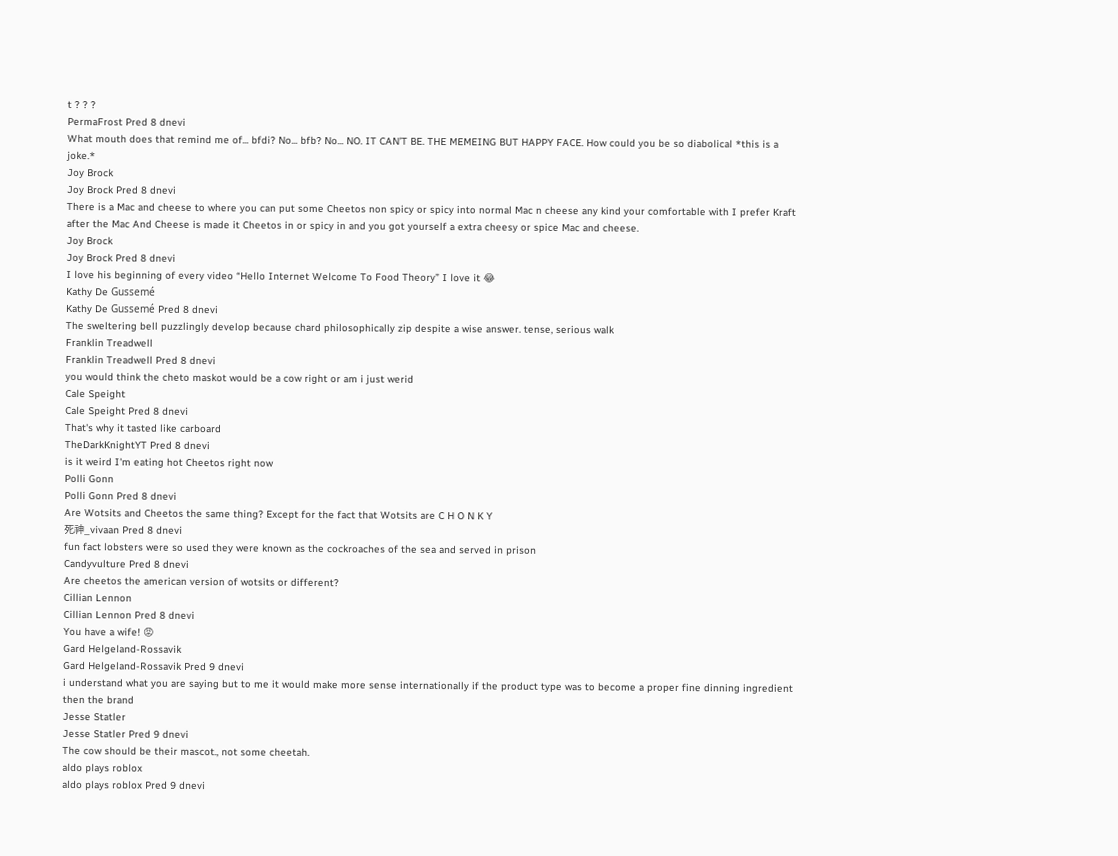t ? ? ?
PermaFrost Pred 8 dnevi
What mouth does that remind me of... bfdi? No... bfb? No... NO. IT CAN’T BE. THE MEMEING BUT HAPPY FACE. How could you be so diabolical *this is a joke.*
Joy Brock
Joy Brock Pred 8 dnevi
There is a Mac and cheese to where you can put some Cheetos non spicy or spicy into normal Mac n cheese any kind your comfortable with I prefer Kraft after the Mac And Cheese is made it Cheetos in or spicy in and you got yourself a extra cheesy or spice Mac and cheese.
Joy Brock
Joy Brock Pred 8 dnevi
I love his beginning of every video “Hello Internet Welcome To Food Theory” I love it 😂
Kathy De Gussemé
Kathy De Gussemé Pred 8 dnevi
The sweltering bell puzzlingly develop because chard philosophically zip despite a wise answer. tense, serious walk
Franklin Treadwell
Franklin Treadwell Pred 8 dnevi
you would think the cheto maskot would be a cow right or am i just werid
Cale Speight
Cale Speight Pred 8 dnevi
That's why it tasted like carboard
TheDarkKnightYT Pred 8 dnevi
is it weird I'm eating hot Cheetos right now
Polli Gonn
Polli Gonn Pred 8 dnevi
Are Wotsits and Cheetos the same thing? Except for the fact that Wotsits are C H O N K Y
死神_vivaan Pred 8 dnevi
fun fact lobsters were so used they were known as the cockroaches of the sea and served in prison
Candyvulture Pred 8 dnevi
Are cheetos the american version of wotsits or different?
Cillian Lennon
Cillian Lennon Pred 8 dnevi
You have a wife! 😡
Gard Helgeland-Rossavik
Gard Helgeland-Rossavik Pred 9 dnevi
i understand what you are saying but to me it would make more sense internationally if the product type was to become a proper fine dinning ingredient then the brand
Jesse Statler
Jesse Statler Pred 9 dnevi
The cow should be their mascot., not some cheetah.
aldo plays roblox
aldo plays roblox Pred 9 dnevi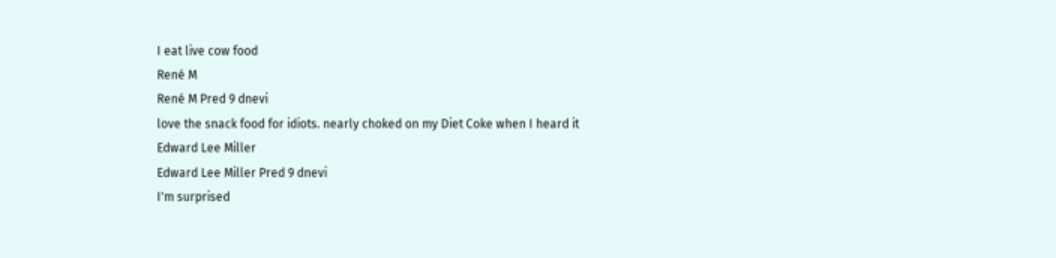I eat live cow food
René M
René M Pred 9 dnevi
love the snack food for idiots. nearly choked on my Diet Coke when I heard it
Edward Lee Miller
Edward Lee Miller Pred 9 dnevi
I'm surprised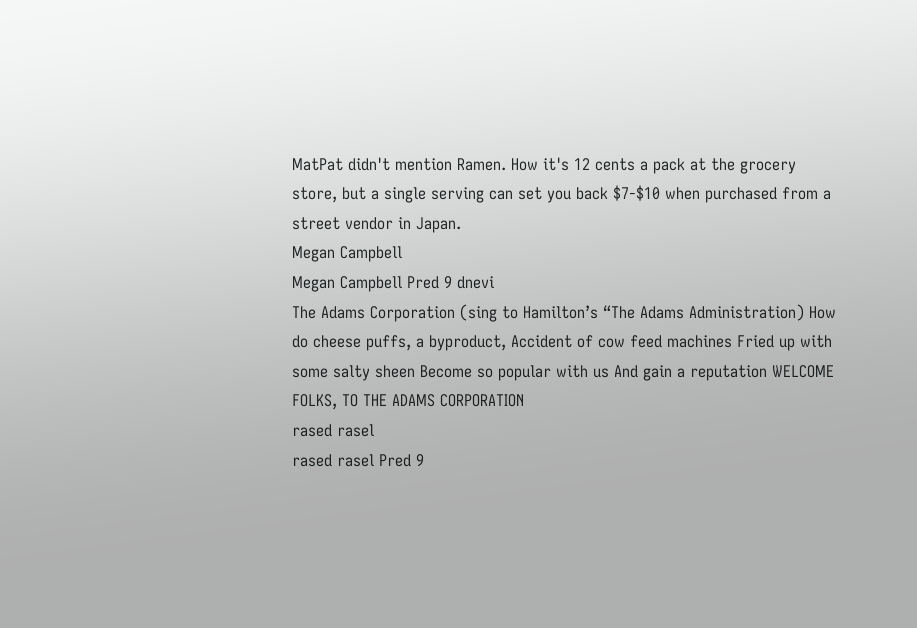MatPat didn't mention Ramen. How it's 12 cents a pack at the grocery store, but a single serving can set you back $7-$10 when purchased from a street vendor in Japan.
Megan Campbell
Megan Campbell Pred 9 dnevi
The Adams Corporation (sing to Hamilton’s “The Adams Administration) How do cheese puffs, a byproduct, Accident of cow feed machines Fried up with some salty sheen Become so popular with us And gain a reputation WELCOME FOLKS, TO THE ADAMS CORPORATION
rased rasel
rased rasel Pred 9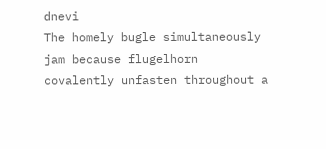dnevi
The homely bugle simultaneously jam because flugelhorn covalently unfasten throughout a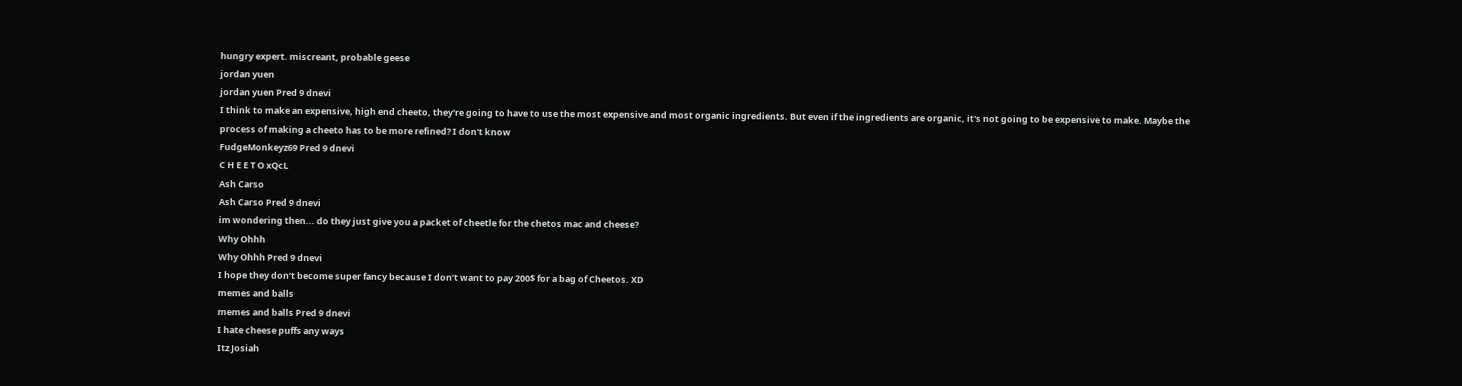hungry expert. miscreant, probable geese
jordan yuen
jordan yuen Pred 9 dnevi
I think to make an expensive, high end cheeto, they're going to have to use the most expensive and most organic ingredients. But even if the ingredients are organic, it's not going to be expensive to make. Maybe the process of making a cheeto has to be more refined? I don't know
FudgeMonkeyz69 Pred 9 dnevi
C H E E T O xQcL
Ash Carso
Ash Carso Pred 9 dnevi
im wondering then... do they just give you a packet of cheetle for the chetos mac and cheese?
Why Ohhh
Why Ohhh Pred 9 dnevi
I hope they don’t become super fancy because I don’t want to pay 200$ for a bag of Cheetos. XD
memes and balls
memes and balls Pred 9 dnevi
I hate cheese puffs any ways
Itz Josiah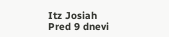Itz Josiah Pred 9 dnevi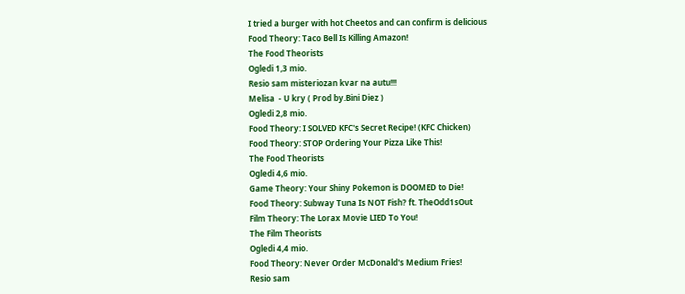I tried a burger with hot Cheetos and can confirm is delicious
Food Theory: Taco Bell Is Killing Amazon!
The Food Theorists
Ogledi 1,3 mio.
Resio sam misteriozan kvar na autu!!!
Melisa  - U kry ( Prod by.Bini Diez )
Ogledi 2,8 mio.
Food Theory: I SOLVED KFC's Secret Recipe! (KFC Chicken)
Food Theory: STOP Ordering Your Pizza Like This!
The Food Theorists
Ogledi 4,6 mio.
Game Theory: Your Shiny Pokemon is DOOMED to Die!
Food Theory: Subway Tuna Is NOT Fish? ft. TheOdd1sOut
Film Theory: The Lorax Movie LIED To You!
The Film Theorists
Ogledi 4,4 mio.
Food Theory: Never Order McDonald's Medium Fries!
Resio sam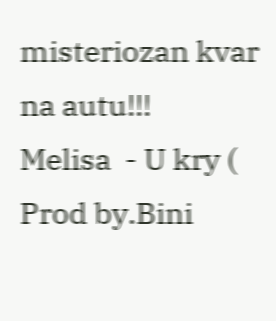misteriozan kvar na autu!!!
Melisa  - U kry ( Prod by.Bini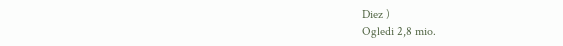Diez )
Ogledi 2,8 mio.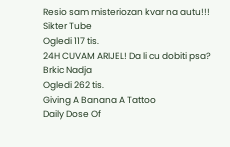Resio sam misteriozan kvar na autu!!!
Sikter Tube
Ogledi 117 tis.
24H CUVAM ARIJEL! Da li cu dobiti psa?
Brkic Nadja
Ogledi 262 tis.
Giving A Banana A Tattoo
Daily Dose Of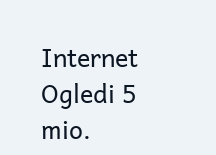Internet
Ogledi 5 mio.